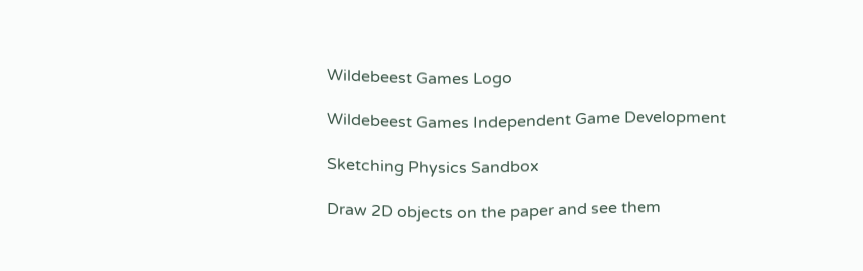Wildebeest Games Logo

Wildebeest Games Independent Game Development

Sketching Physics Sandbox

Draw 2D objects on the paper and see them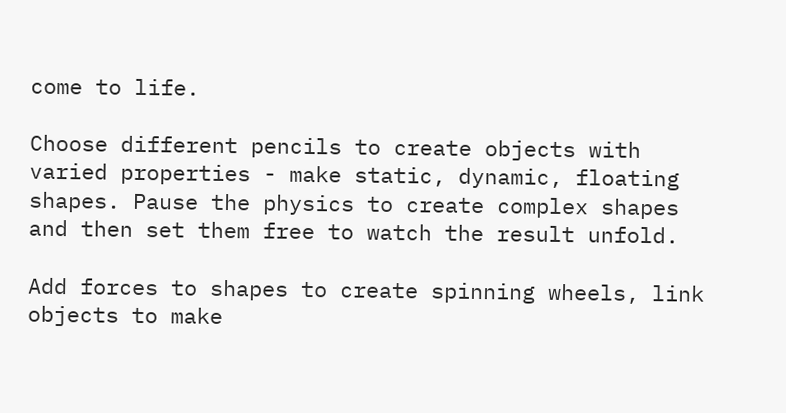come to life.

Choose different pencils to create objects with varied properties - make static, dynamic, floating shapes. Pause the physics to create complex shapes and then set them free to watch the result unfold.

Add forces to shapes to create spinning wheels, link objects to make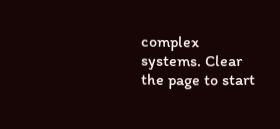complex systems. Clear the page to start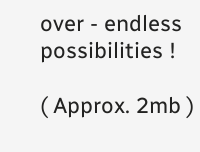over - endless possibilities !

( Approx. 2mb )